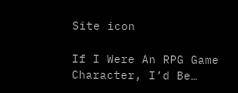Site icon

If I Were An RPG Game Character, I’d Be…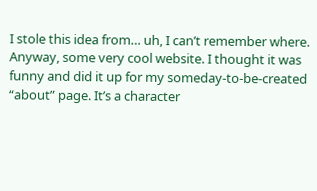I stole this idea from… uh, I can’t remember where. Anyway, some very cool website. I thought it was funny and did it up for my someday-to-be-created “about” page. It’s a character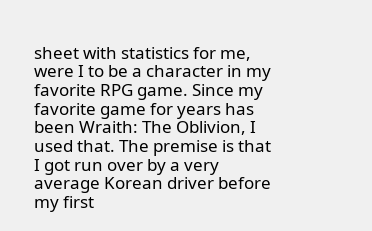sheet with statistics for me, were I to be a character in my favorite RPG game. Since my favorite game for years has been Wraith: The Oblivion, I used that. The premise is that I got run over by a very average Korean driver before my first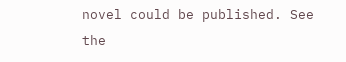novel could be published. See the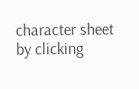character sheet by clicking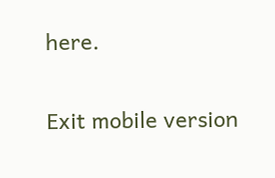here.

Exit mobile version